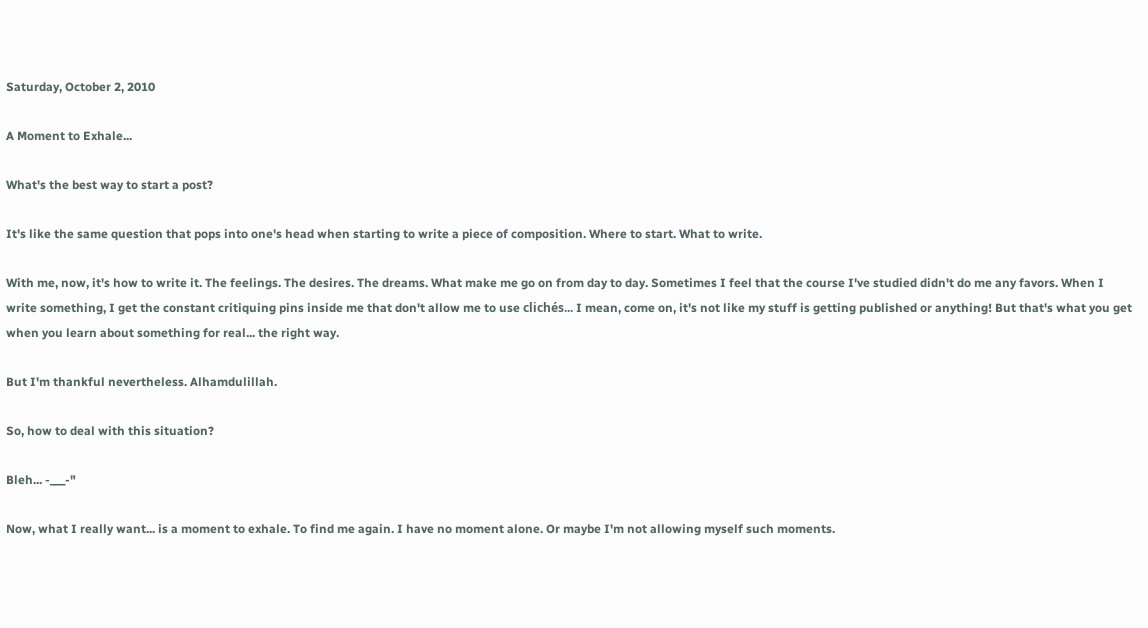Saturday, October 2, 2010

A Moment to Exhale...

What's the best way to start a post?

It's like the same question that pops into one's head when starting to write a piece of composition. Where to start. What to write.

With me, now, it's how to write it. The feelings. The desires. The dreams. What make me go on from day to day. Sometimes I feel that the course I've studied didn't do me any favors. When I write something, I get the constant critiquing pins inside me that don't allow me to use clichés... I mean, come on, it's not like my stuff is getting published or anything! But that's what you get when you learn about something for real... the right way.

But I'm thankful nevertheless. Alhamdulillah.

So, how to deal with this situation?

Bleh... -___-"

Now, what I really want... is a moment to exhale. To find me again. I have no moment alone. Or maybe I'm not allowing myself such moments.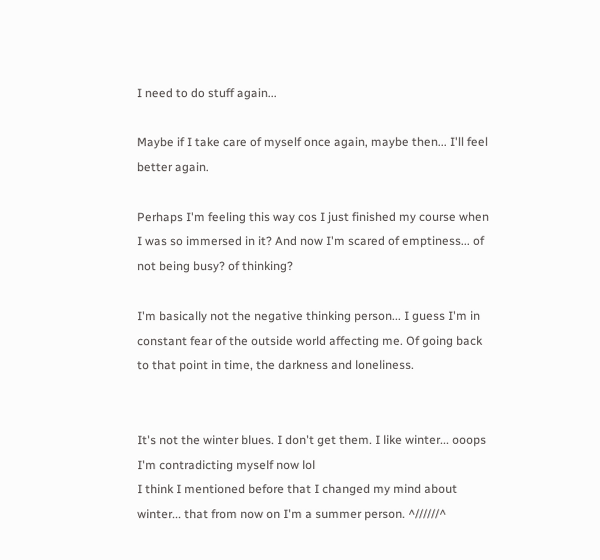I need to do stuff again...

Maybe if I take care of myself once again, maybe then... I'll feel better again.

Perhaps I'm feeling this way cos I just finished my course when I was so immersed in it? And now I'm scared of emptiness... of not being busy? of thinking?

I'm basically not the negative thinking person... I guess I'm in constant fear of the outside world affecting me. Of going back to that point in time, the darkness and loneliness.


It's not the winter blues. I don't get them. I like winter... ooops I'm contradicting myself now lol
I think I mentioned before that I changed my mind about winter... that from now on I'm a summer person. ^//////^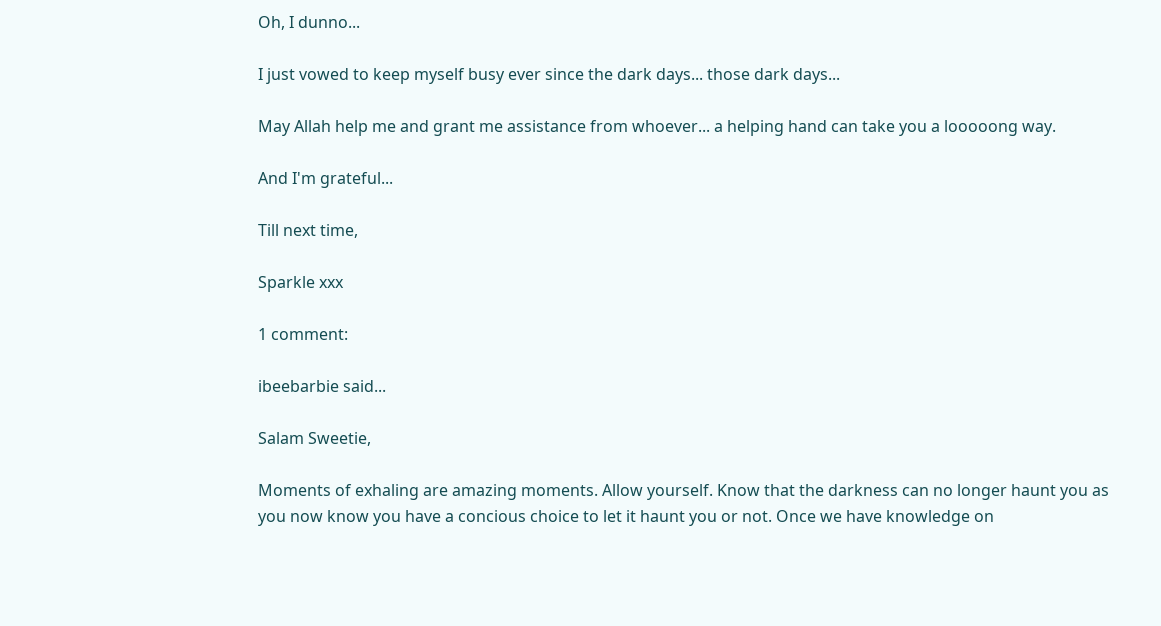Oh, I dunno...

I just vowed to keep myself busy ever since the dark days... those dark days...

May Allah help me and grant me assistance from whoever... a helping hand can take you a looooong way.

And I'm grateful...

Till next time,

Sparkle xxx

1 comment:

ibeebarbie said...

Salam Sweetie,

Moments of exhaling are amazing moments. Allow yourself. Know that the darkness can no longer haunt you as you now know you have a concious choice to let it haunt you or not. Once we have knowledge on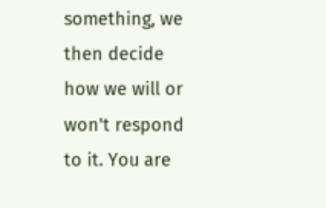something, we then decide how we will or won't respond to it. You are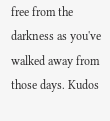free from the darkness as you've walked away from those days. Kudos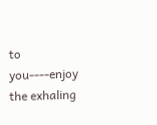to you----enjoy the exhaling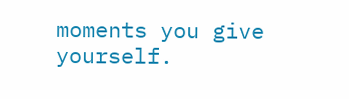moments you give yourself.